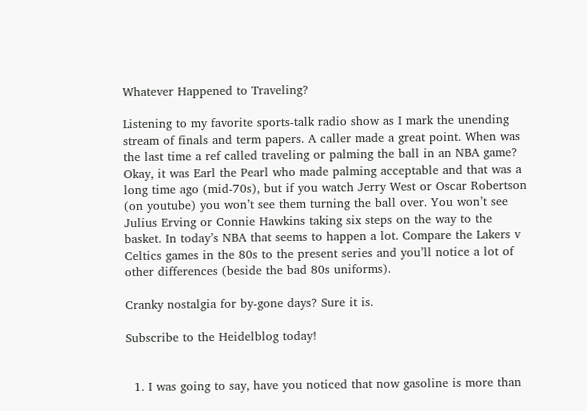Whatever Happened to Traveling?

Listening to my favorite sports-talk radio show as I mark the unending stream of finals and term papers. A caller made a great point. When was the last time a ref called traveling or palming the ball in an NBA game? Okay, it was Earl the Pearl who made palming acceptable and that was a long time ago (mid-70s), but if you watch Jerry West or Oscar Robertson (on youtube) you won’t see them turning the ball over. You won’t see Julius Erving or Connie Hawkins taking six steps on the way to the basket. In today’s NBA that seems to happen a lot. Compare the Lakers v Celtics games in the 80s to the present series and you’ll notice a lot of other differences (beside the bad 80s uniforms).

Cranky nostalgia for by-gone days? Sure it is.

Subscribe to the Heidelblog today!


  1. I was going to say, have you noticed that now gasoline is more than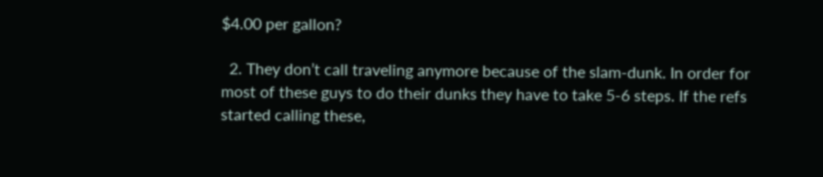$4.00 per gallon?

  2. They don’t call traveling anymore because of the slam-dunk. In order for most of these guys to do their dunks they have to take 5-6 steps. If the refs started calling these,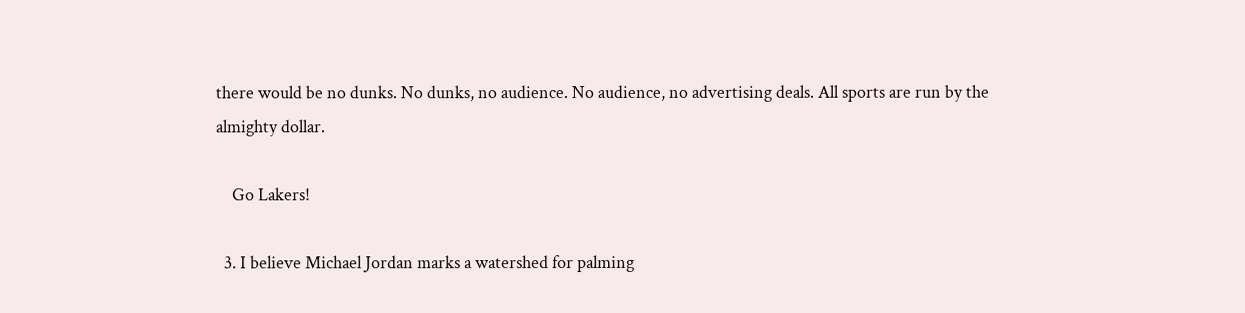there would be no dunks. No dunks, no audience. No audience, no advertising deals. All sports are run by the almighty dollar.

    Go Lakers!

  3. I believe Michael Jordan marks a watershed for palming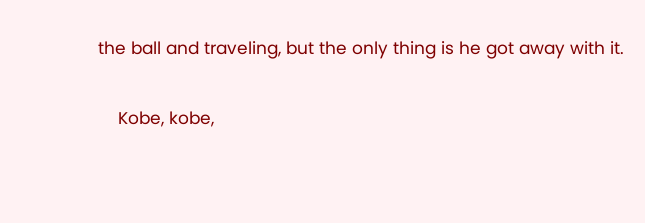the ball and traveling, but the only thing is he got away with it.

    Kobe, kobe,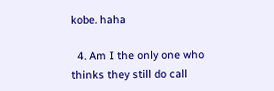kobe. haha

  4. Am I the only one who thinks they still do call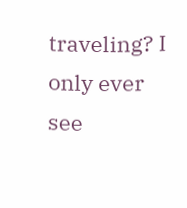traveling? I only ever see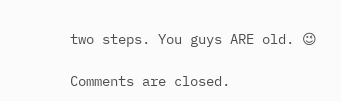two steps. You guys ARE old. 😉

Comments are closed.